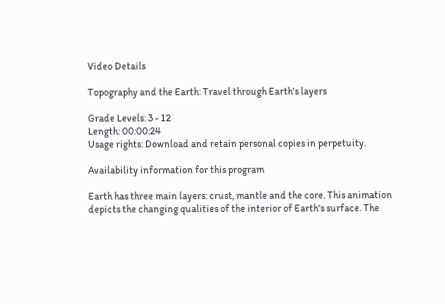Video Details

Topography and the Earth: Travel through Earth's layers

Grade Levels: 3 - 12
Length: 00:00:24
Usage rights: Download and retain personal copies in perpetuity.

Availability information for this program

Earth has three main layers: crust, mantle and the core. This animation depicts the changing qualities of the interior of Earth's surface. The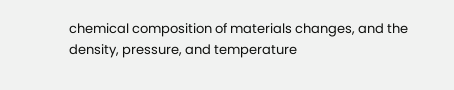chemical composition of materials changes, and the density, pressure, and temperature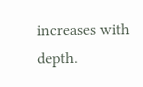increases with depth.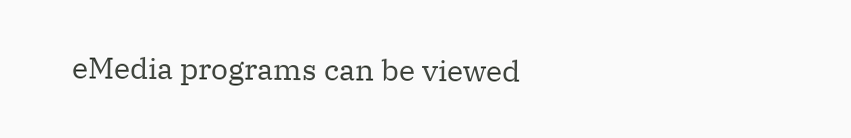eMedia programs can be viewed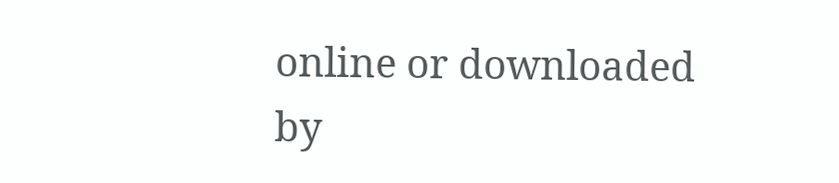online or downloaded by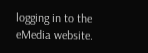logging in to the eMedia website.